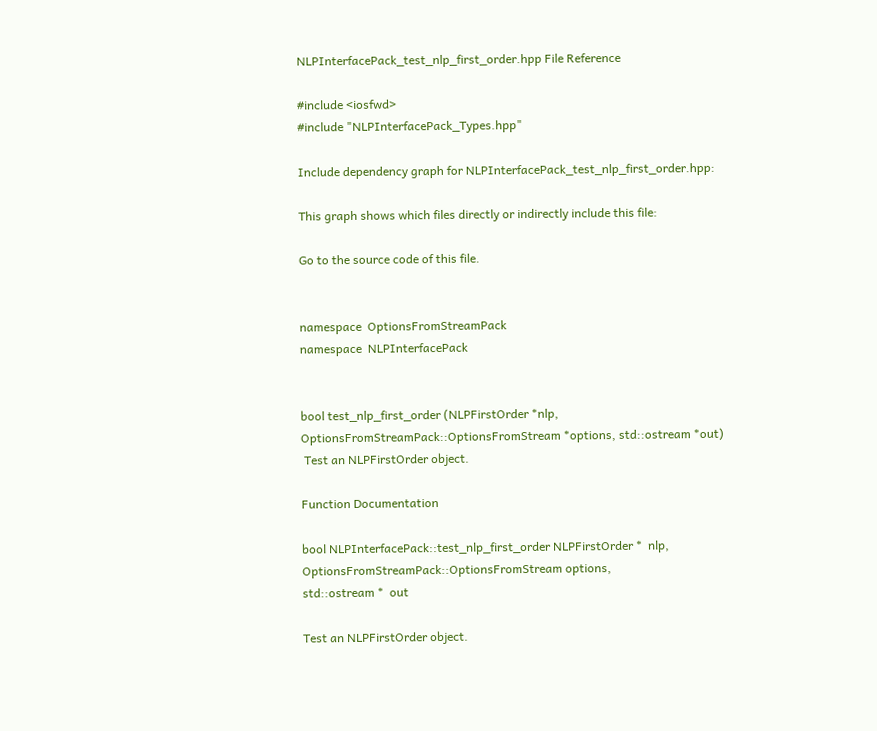NLPInterfacePack_test_nlp_first_order.hpp File Reference

#include <iosfwd>
#include "NLPInterfacePack_Types.hpp"

Include dependency graph for NLPInterfacePack_test_nlp_first_order.hpp:

This graph shows which files directly or indirectly include this file:

Go to the source code of this file.


namespace  OptionsFromStreamPack
namespace  NLPInterfacePack


bool test_nlp_first_order (NLPFirstOrder *nlp, OptionsFromStreamPack::OptionsFromStream *options, std::ostream *out)
 Test an NLPFirstOrder object.

Function Documentation

bool NLPInterfacePack::test_nlp_first_order NLPFirstOrder *  nlp,
OptionsFromStreamPack::OptionsFromStream options,
std::ostream *  out

Test an NLPFirstOrder object.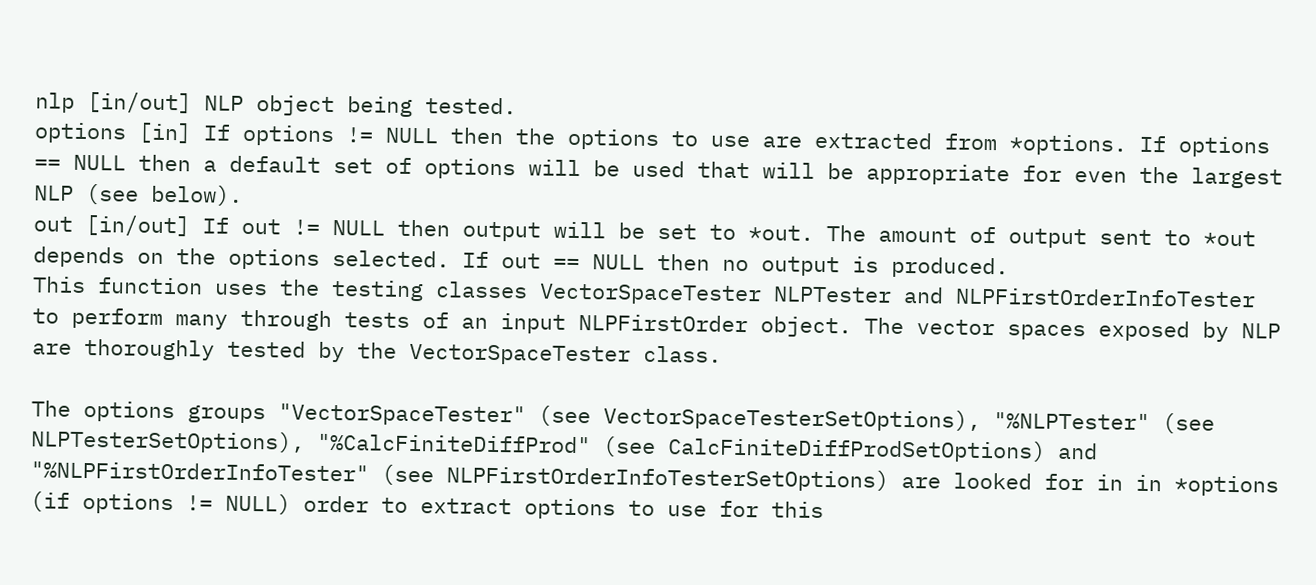nlp [in/out] NLP object being tested.
options [in] If options != NULL then the options to use are extracted from *options. If options == NULL then a default set of options will be used that will be appropriate for even the largest NLP (see below).
out [in/out] If out != NULL then output will be set to *out. The amount of output sent to *out depends on the options selected. If out == NULL then no output is produced.
This function uses the testing classes VectorSpaceTester NLPTester and NLPFirstOrderInfoTester to perform many through tests of an input NLPFirstOrder object. The vector spaces exposed by NLP are thoroughly tested by the VectorSpaceTester class.

The options groups "VectorSpaceTester" (see VectorSpaceTesterSetOptions), "%NLPTester" (see NLPTesterSetOptions), "%CalcFiniteDiffProd" (see CalcFiniteDiffProdSetOptions) and "%NLPFirstOrderInfoTester" (see NLPFirstOrderInfoTesterSetOptions) are looked for in in *options (if options != NULL) order to extract options to use for this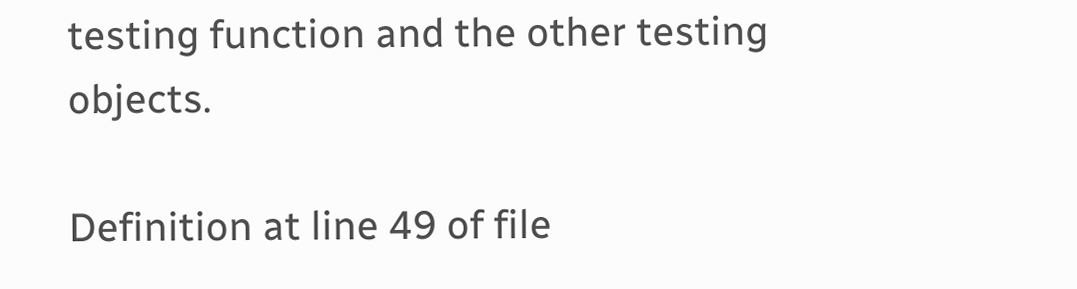testing function and the other testing objects.

Definition at line 49 of file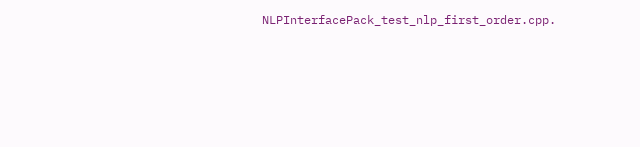NLPInterfacePack_test_nlp_first_order.cpp.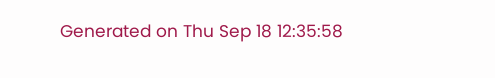Generated on Thu Sep 18 12:35:58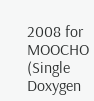2008 for MOOCHO (Single Doxygen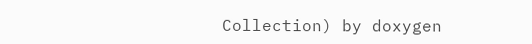Collection) by doxygen